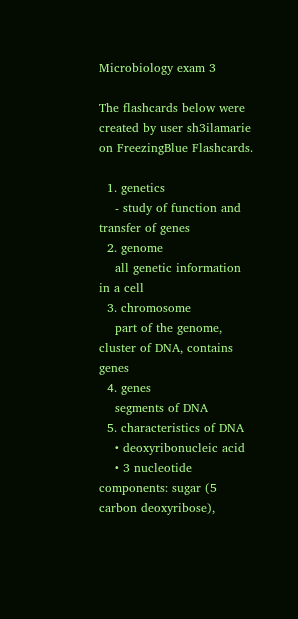Microbiology exam 3

The flashcards below were created by user sh3ilamarie on FreezingBlue Flashcards.

  1. genetics
    - study of function and transfer of genes
  2. genome
    all genetic information in a cell
  3. chromosome
    part of the genome, cluster of DNA, contains genes
  4. genes
    segments of DNA
  5. characteristics of DNA
    • deoxyribonucleic acid
    • 3 nucleotide components: sugar (5 carbon deoxyribose),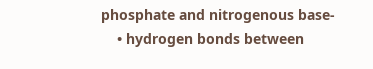phosphate and nitrogenous base-
    • hydrogen bonds between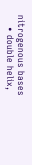nitrogenous bases
    • double helix,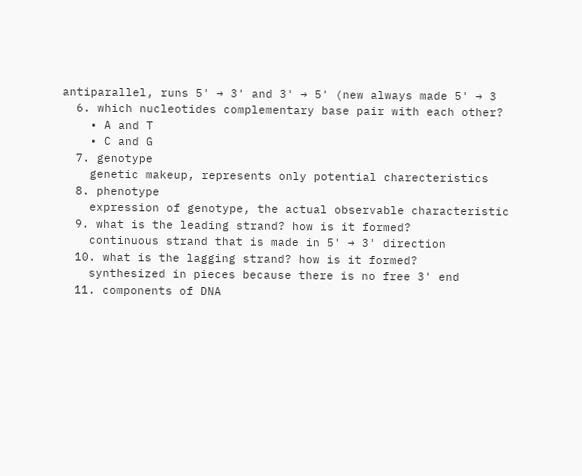antiparallel, runs 5' → 3' and 3' → 5' (new always made 5' → 3
  6. which nucleotides complementary base pair with each other?
    • A and T
    • C and G
  7. genotype
    genetic makeup, represents only potential charecteristics
  8. phenotype
    expression of genotype, the actual observable characteristic
  9. what is the leading strand? how is it formed?
    continuous strand that is made in 5' → 3' direction
  10. what is the lagging strand? how is it formed?
    synthesized in pieces because there is no free 3' end
  11. components of DNA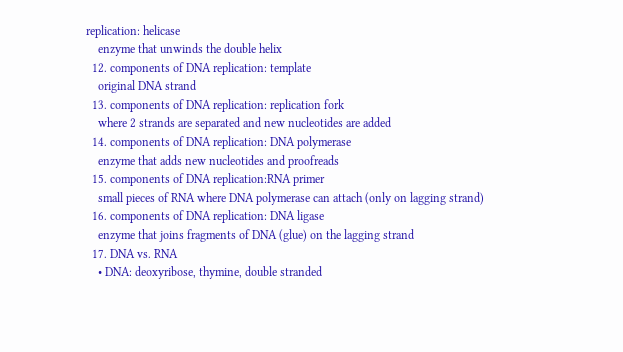replication: helicase
    enzyme that unwinds the double helix
  12. components of DNA replication: template
    original DNA strand
  13. components of DNA replication: replication fork
    where 2 strands are separated and new nucleotides are added
  14. components of DNA replication: DNA polymerase
    enzyme that adds new nucleotides and proofreads
  15. components of DNA replication:RNA primer
    small pieces of RNA where DNA polymerase can attach (only on lagging strand)
  16. components of DNA replication: DNA ligase
    enzyme that joins fragments of DNA (glue) on the lagging strand
  17. DNA vs. RNA
    • DNA: deoxyribose, thymine, double stranded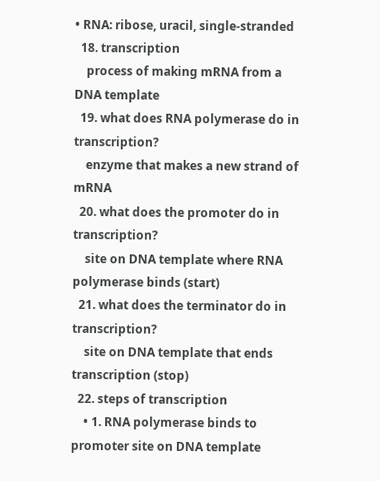• RNA: ribose, uracil, single-stranded
  18. transcription
    process of making mRNA from a DNA template
  19. what does RNA polymerase do in transcription?
    enzyme that makes a new strand of mRNA
  20. what does the promoter do in transcription?
    site on DNA template where RNA polymerase binds (start)
  21. what does the terminator do in transcription?
    site on DNA template that ends transcription (stop)
  22. steps of transcription
    • 1. RNA polymerase binds to promoter site on DNA template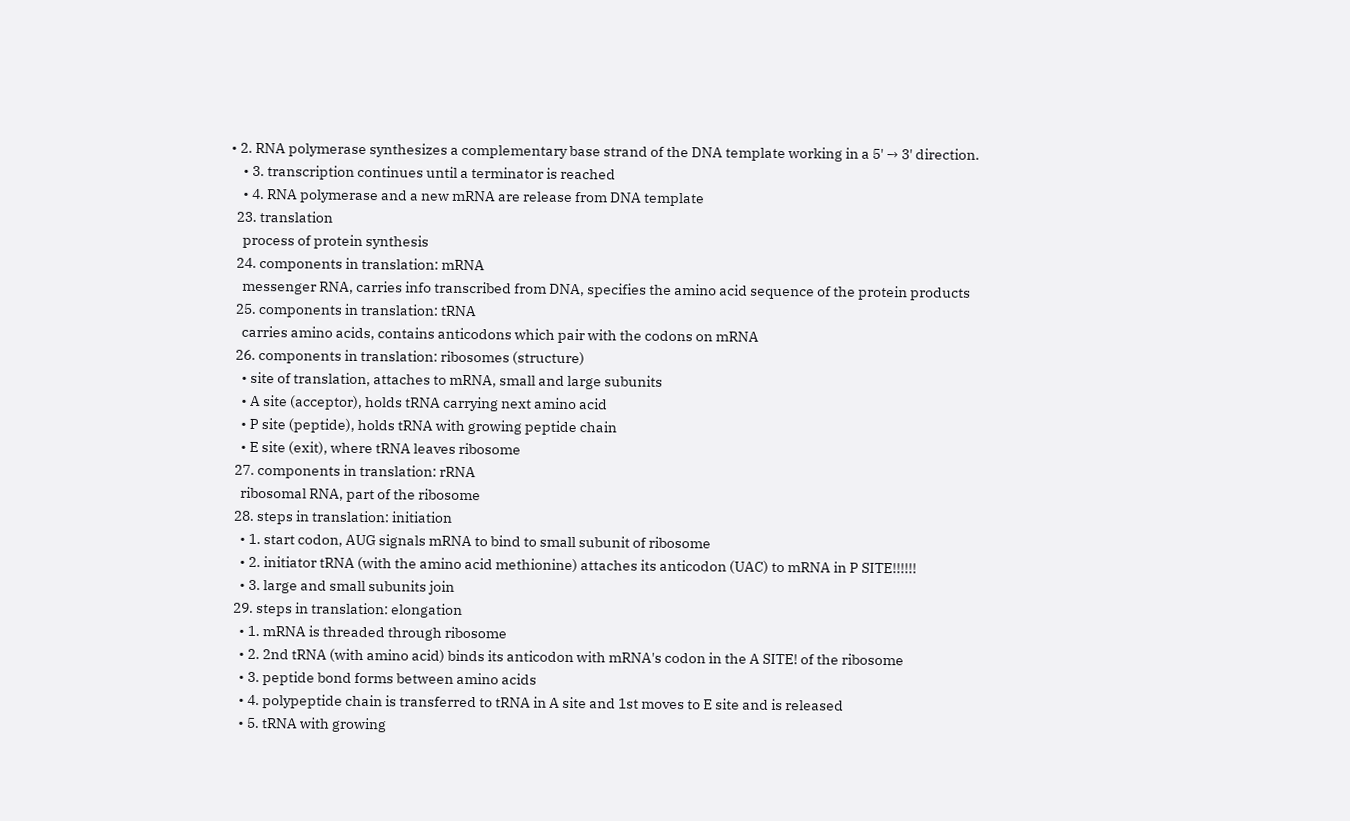• 2. RNA polymerase synthesizes a complementary base strand of the DNA template working in a 5' → 3' direction.
    • 3. transcription continues until a terminator is reached
    • 4. RNA polymerase and a new mRNA are release from DNA template
  23. translation
    process of protein synthesis
  24. components in translation: mRNA
    messenger RNA, carries info transcribed from DNA, specifies the amino acid sequence of the protein products
  25. components in translation: tRNA
    carries amino acids, contains anticodons which pair with the codons on mRNA
  26. components in translation: ribosomes (structure)
    • site of translation, attaches to mRNA, small and large subunits
    • A site (acceptor), holds tRNA carrying next amino acid
    • P site (peptide), holds tRNA with growing peptide chain
    • E site (exit), where tRNA leaves ribosome
  27. components in translation: rRNA
    ribosomal RNA, part of the ribosome
  28. steps in translation: initiation
    • 1. start codon, AUG signals mRNA to bind to small subunit of ribosome
    • 2. initiator tRNA (with the amino acid methionine) attaches its anticodon (UAC) to mRNA in P SITE!!!!!!
    • 3. large and small subunits join
  29. steps in translation: elongation
    • 1. mRNA is threaded through ribosome
    • 2. 2nd tRNA (with amino acid) binds its anticodon with mRNA's codon in the A SITE! of the ribosome
    • 3. peptide bond forms between amino acids
    • 4. polypeptide chain is transferred to tRNA in A site and 1st moves to E site and is released
    • 5. tRNA with growing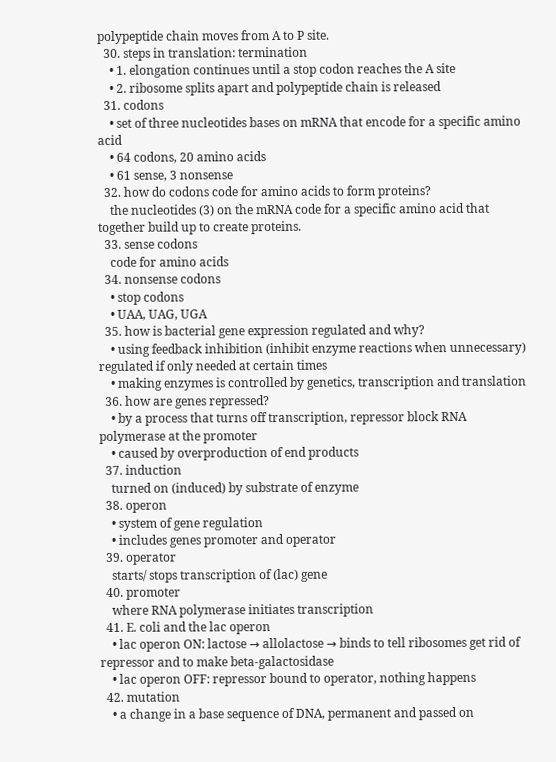polypeptide chain moves from A to P site.
  30. steps in translation: termination
    • 1. elongation continues until a stop codon reaches the A site
    • 2. ribosome splits apart and polypeptide chain is released
  31. codons
    • set of three nucleotides bases on mRNA that encode for a specific amino acid
    • 64 codons, 20 amino acids
    • 61 sense, 3 nonsense
  32. how do codons code for amino acids to form proteins?
    the nucleotides (3) on the mRNA code for a specific amino acid that together build up to create proteins.
  33. sense codons
    code for amino acids
  34. nonsense codons
    • stop codons
    • UAA, UAG, UGA
  35. how is bacterial gene expression regulated and why?
    • using feedback inhibition (inhibit enzyme reactions when unnecessary) regulated if only needed at certain times
    • making enzymes is controlled by genetics, transcription and translation
  36. how are genes repressed?
    • by a process that turns off transcription, repressor block RNA polymerase at the promoter
    • caused by overproduction of end products
  37. induction
    turned on (induced) by substrate of enzyme
  38. operon
    • system of gene regulation
    • includes genes promoter and operator
  39. operator
    starts/ stops transcription of (lac) gene
  40. promoter
    where RNA polymerase initiates transcription
  41. E. coli and the lac operon
    • lac operon ON: lactose → allolactose → binds to tell ribosomes get rid of repressor and to make beta-galactosidase
    • lac operon OFF: repressor bound to operator, nothing happens
  42. mutation
    • a change in a base sequence of DNA, permanent and passed on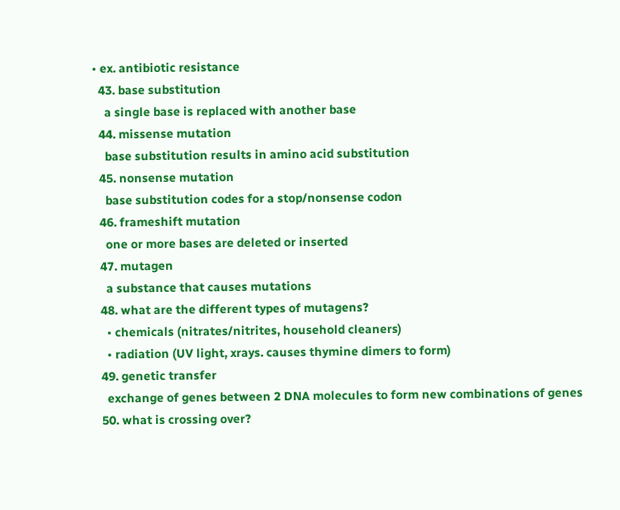• ex. antibiotic resistance
  43. base substitution
    a single base is replaced with another base
  44. missense mutation
    base substitution results in amino acid substitution
  45. nonsense mutation
    base substitution codes for a stop/nonsense codon
  46. frameshift mutation
    one or more bases are deleted or inserted
  47. mutagen
    a substance that causes mutations
  48. what are the different types of mutagens?
    • chemicals (nitrates/nitrites, household cleaners)
    • radiation (UV light, xrays. causes thymine dimers to form)
  49. genetic transfer
    exchange of genes between 2 DNA molecules to form new combinations of genes
  50. what is crossing over?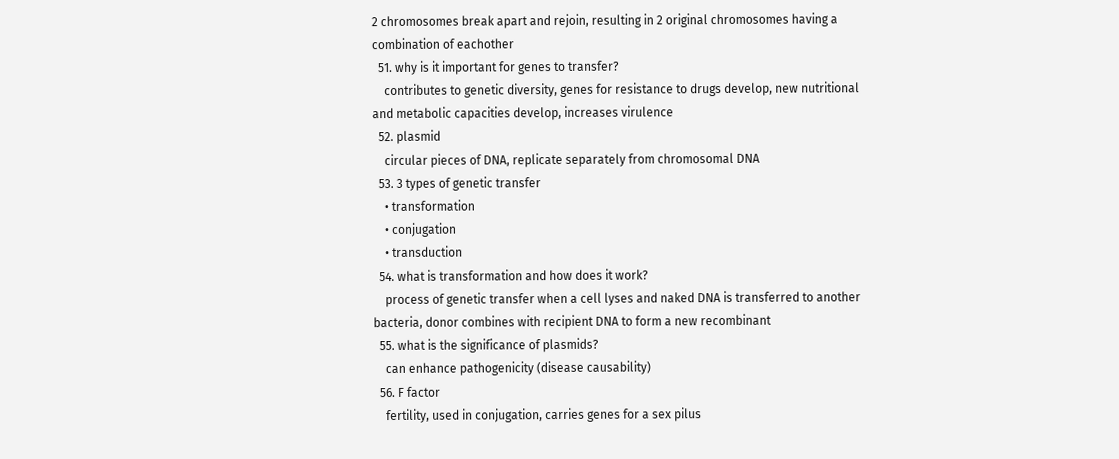2 chromosomes break apart and rejoin, resulting in 2 original chromosomes having a combination of eachother
  51. why is it important for genes to transfer?
    contributes to genetic diversity, genes for resistance to drugs develop, new nutritional and metabolic capacities develop, increases virulence
  52. plasmid
    circular pieces of DNA, replicate separately from chromosomal DNA
  53. 3 types of genetic transfer
    • transformation
    • conjugation
    • transduction
  54. what is transformation and how does it work?
    process of genetic transfer when a cell lyses and naked DNA is transferred to another bacteria, donor combines with recipient DNA to form a new recombinant
  55. what is the significance of plasmids?
    can enhance pathogenicity (disease causability)
  56. F factor
    fertility, used in conjugation, carries genes for a sex pilus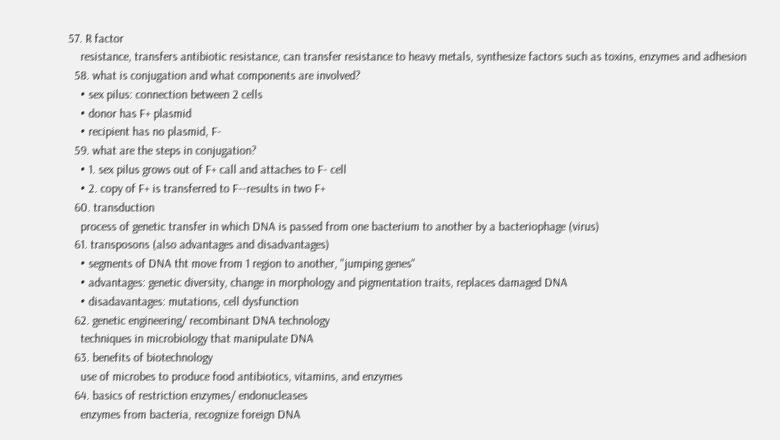57. R factor
    resistance, transfers antibiotic resistance, can transfer resistance to heavy metals, synthesize factors such as toxins, enzymes and adhesion
  58. what is conjugation and what components are involved?
    • sex pilus: connection between 2 cells
    • donor has F+ plasmid
    • recipient has no plasmid, F-
  59. what are the steps in conjugation?
    • 1. sex pilus grows out of F+ call and attaches to F- cell
    • 2. copy of F+ is transferred to F--results in two F+
  60. transduction
    process of genetic transfer in which DNA is passed from one bacterium to another by a bacteriophage (virus)
  61. transposons (also advantages and disadvantages)
    • segments of DNA tht move from 1 region to another, "jumping genes"
    • advantages: genetic diversity, change in morphology and pigmentation traits, replaces damaged DNA
    • disadavantages: mutations, cell dysfunction
  62. genetic engineering/ recombinant DNA technology
    techniques in microbiology that manipulate DNA
  63. benefits of biotechnology
    use of microbes to produce food antibiotics, vitamins, and enzymes
  64. basics of restriction enzymes/ endonucleases
    enzymes from bacteria, recognize foreign DNA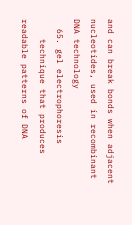and can break bonds when adjacent nucleotides, used in recombinant DNA technology
  65. gel electrophoresis
    technique that produces readable patterns of DNA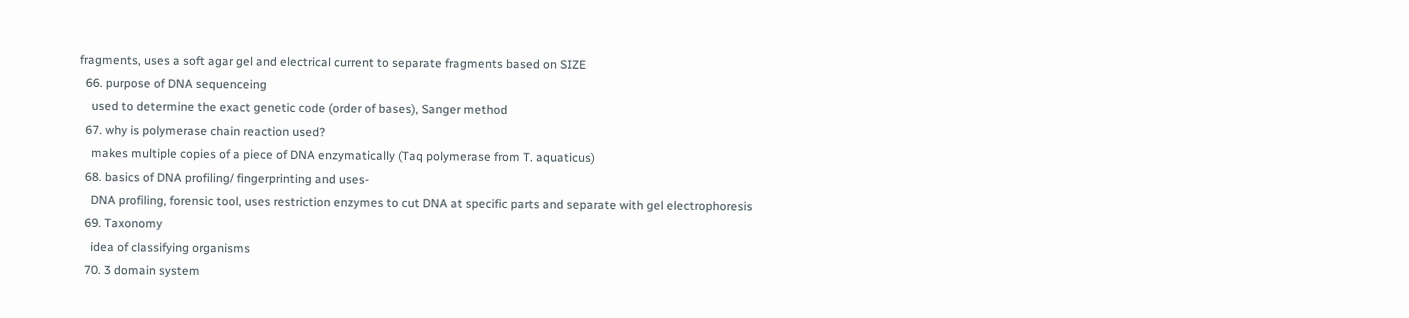fragments, uses a soft agar gel and electrical current to separate fragments based on SIZE
  66. purpose of DNA sequenceing
    used to determine the exact genetic code (order of bases), Sanger method
  67. why is polymerase chain reaction used?
    makes multiple copies of a piece of DNA enzymatically (Taq polymerase from T. aquaticus)
  68. basics of DNA profiling/ fingerprinting and uses-
    DNA profiling, forensic tool, uses restriction enzymes to cut DNA at specific parts and separate with gel electrophoresis
  69. Taxonomy
    idea of classifying organisms
  70. 3 domain system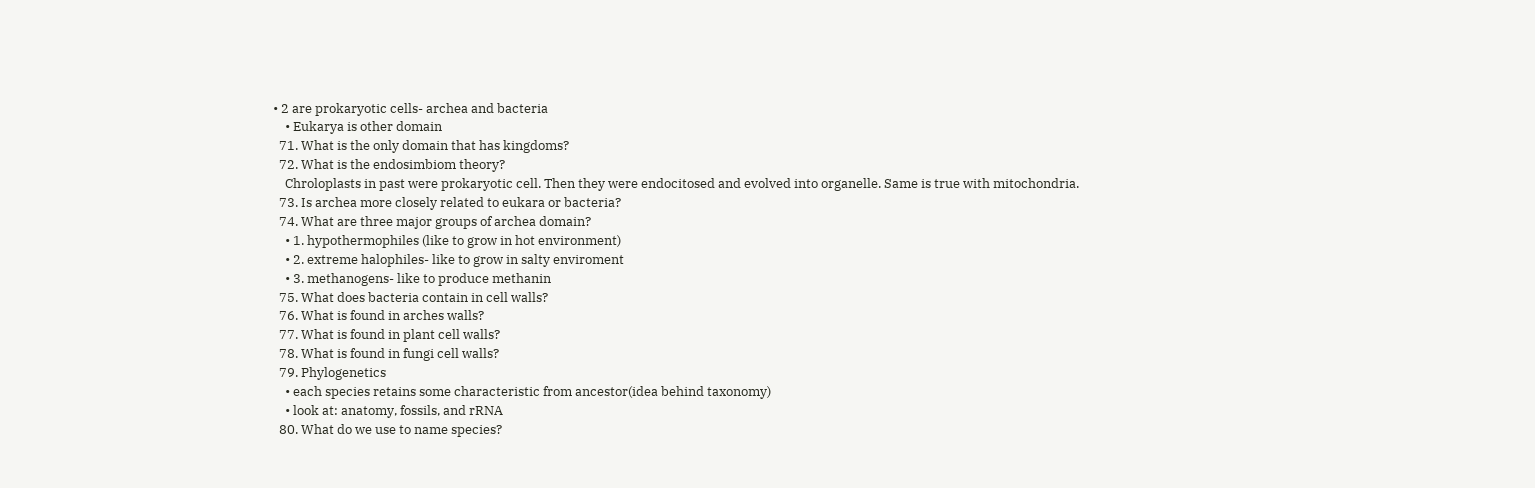• 2 are prokaryotic cells- archea and bacteria
    • Eukarya is other domain
  71. What is the only domain that has kingdoms?
  72. What is the endosimbiom theory?
    Chroloplasts in past were prokaryotic cell. Then they were endocitosed and evolved into organelle. Same is true with mitochondria.
  73. Is archea more closely related to eukara or bacteria?
  74. What are three major groups of archea domain?
    • 1. hypothermophiles (like to grow in hot environment)
    • 2. extreme halophiles- like to grow in salty enviroment
    • 3. methanogens- like to produce methanin
  75. What does bacteria contain in cell walls?
  76. What is found in arches walls?
  77. What is found in plant cell walls?
  78. What is found in fungi cell walls?
  79. Phylogenetics
    • each species retains some characteristic from ancestor(idea behind taxonomy)
    • look at: anatomy, fossils, and rRNA
  80. What do we use to name species?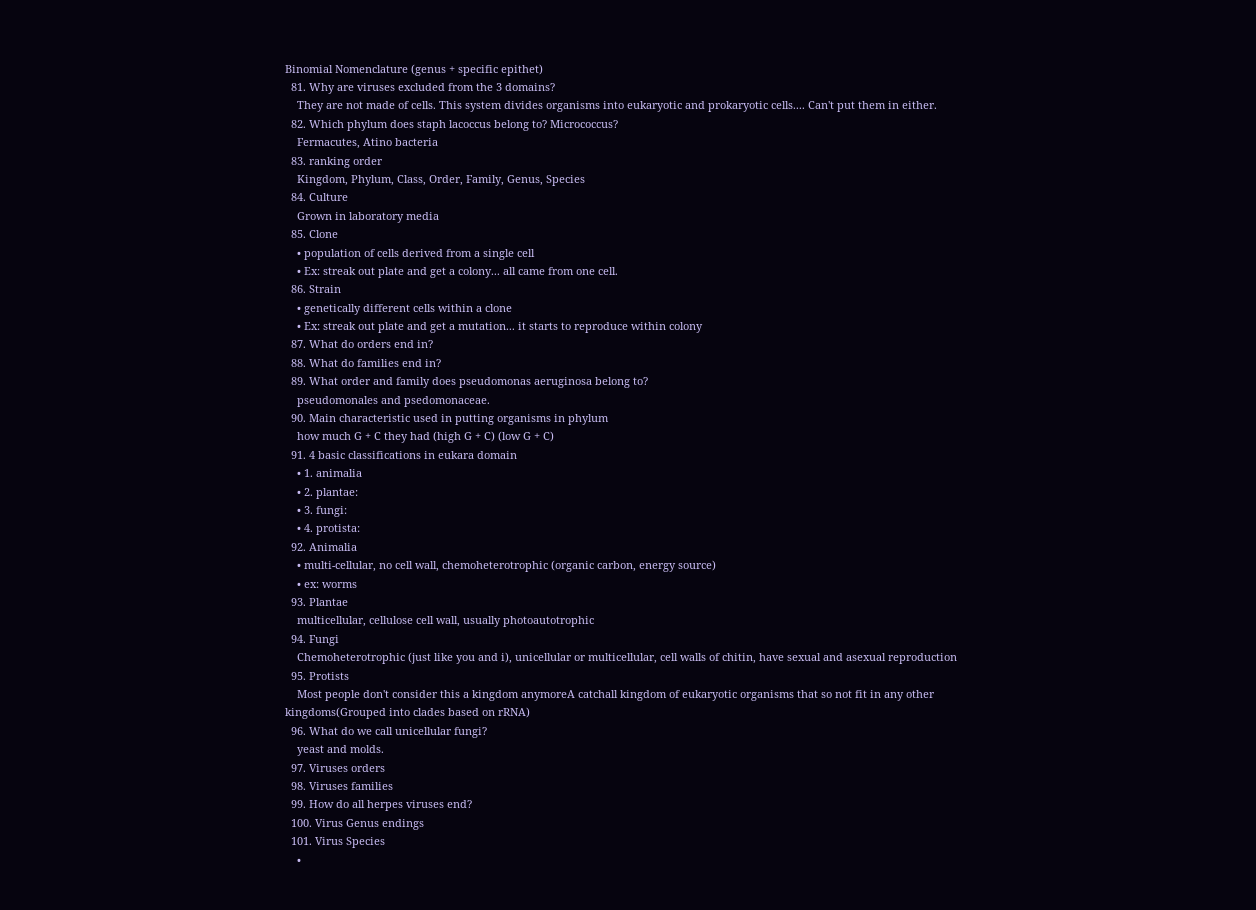Binomial Nomenclature (genus + specific epithet)
  81. Why are viruses excluded from the 3 domains?
    They are not made of cells. This system divides organisms into eukaryotic and prokaryotic cells.... Can't put them in either.
  82. Which phylum does staph lacoccus belong to? Micrococcus?
    Fermacutes, Atino bacteria
  83. ranking order
    Kingdom, Phylum, Class, Order, Family, Genus, Species
  84. Culture
    Grown in laboratory media
  85. Clone
    • population of cells derived from a single cell
    • Ex: streak out plate and get a colony... all came from one cell.
  86. Strain
    • genetically different cells within a clone
    • Ex: streak out plate and get a mutation... it starts to reproduce within colony
  87. What do orders end in?
  88. What do families end in?
  89. What order and family does pseudomonas aeruginosa belong to?
    pseudomonales and psedomonaceae.
  90. Main characteristic used in putting organisms in phylum
    how much G + C they had (high G + C) (low G + C)
  91. 4 basic classifications in eukara domain
    • 1. animalia
    • 2. plantae:
    • 3. fungi:
    • 4. protista:
  92. Animalia
    • multi-cellular, no cell wall, chemoheterotrophic (organic carbon, energy source)
    • ex: worms
  93. Plantae
    multicellular, cellulose cell wall, usually photoautotrophic
  94. Fungi
    Chemoheterotrophic (just like you and i), unicellular or multicellular, cell walls of chitin, have sexual and asexual reproduction
  95. Protists
    Most people don't consider this a kingdom anymoreA catchall kingdom of eukaryotic organisms that so not fit in any other kingdoms(Grouped into clades based on rRNA)
  96. What do we call unicellular fungi?
    yeast and molds.
  97. Viruses orders
  98. Viruses families
  99. How do all herpes viruses end?
  100. Virus Genus endings
  101. Virus Species
    •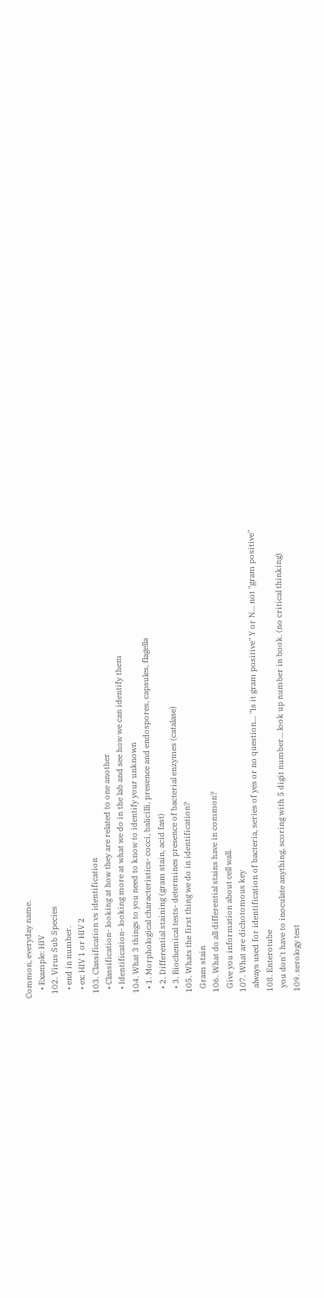Common, everyday name.
    • Example: HIV
  102. Virus Sub Species
    • end in number.
    • ex: HIV 1 or HIV 2
  103. Classification vs identification
    • Classification- looking at how they are related to one another
    • Identification- looking more at what we do in the lab and see how we can identify them
  104. What 3 things to you need to know to identify your unknown
    • 1. Morphological characteristics- cocci, balicilli, presence and endospores, capsules, flagella
    • 2. Differential staining (gram stain, acid fast)
    • 3. Biochemical tests- determines presence of bacterial enzymes (catalase)
  105. Whats the first thing we do in identification?
    Gram stain
  106. What do all differential stains have in common?
    Give you information about cell wall.
  107. What are dichotomous key
    always used for identification of bacteria, series of yes or no question... "Is it gram positive" Y or N... not "gram positive"
  108. Enterotube
    you don't have to inoculate anything, scoring with 5 digit number... look up number in book. (no critical thinking)
  109. serology test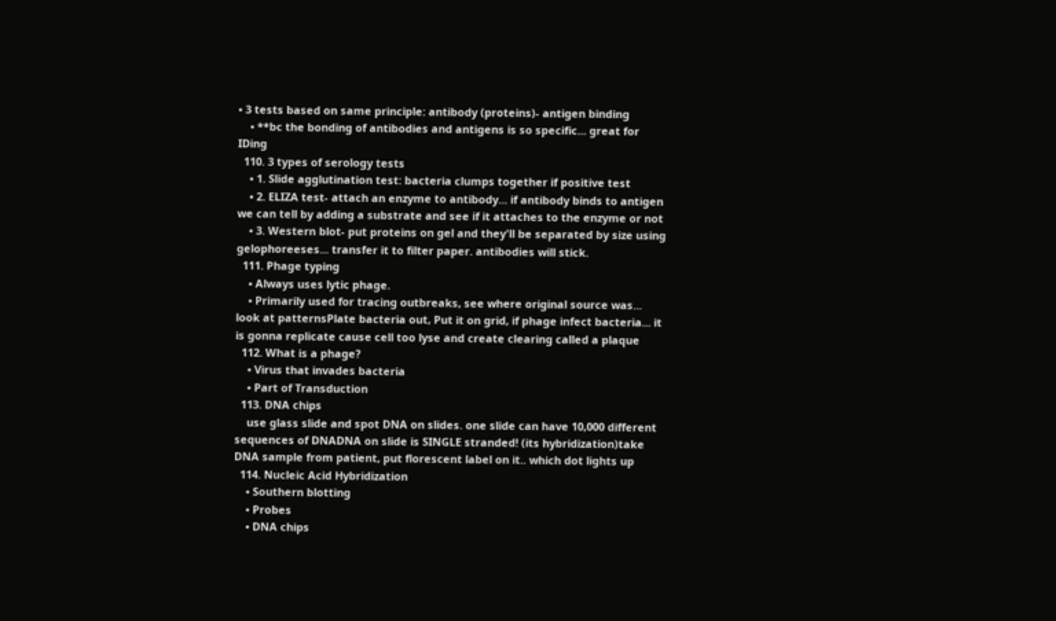• 3 tests based on same principle: antibody (proteins)- antigen binding
    • **bc the bonding of antibodies and antigens is so specific... great for IDing
  110. 3 types of serology tests
    • 1. Slide agglutination test: bacteria clumps together if positive test
    • 2. ELIZA test- attach an enzyme to antibody... if antibody binds to antigen we can tell by adding a substrate and see if it attaches to the enzyme or not
    • 3. Western blot- put proteins on gel and they'll be separated by size using gelophoreeses... transfer it to filter paper. antibodies will stick.
  111. Phage typing
    • Always uses lytic phage.
    • Primarily used for tracing outbreaks, see where original source was... look at patternsPlate bacteria out, Put it on grid, if phage infect bacteria... it is gonna replicate cause cell too lyse and create clearing called a plaque
  112. What is a phage?
    • Virus that invades bacteria
    • Part of Transduction
  113. DNA chips
    use glass slide and spot DNA on slides. one slide can have 10,000 different sequences of DNADNA on slide is SINGLE stranded! (its hybridization)take DNA sample from patient, put florescent label on it.. which dot lights up
  114. Nucleic Acid Hybridization
    • Southern blotting
    • Probes
    • DNA chips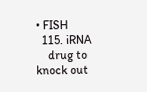• FISH
  115. iRNA
    drug to knock out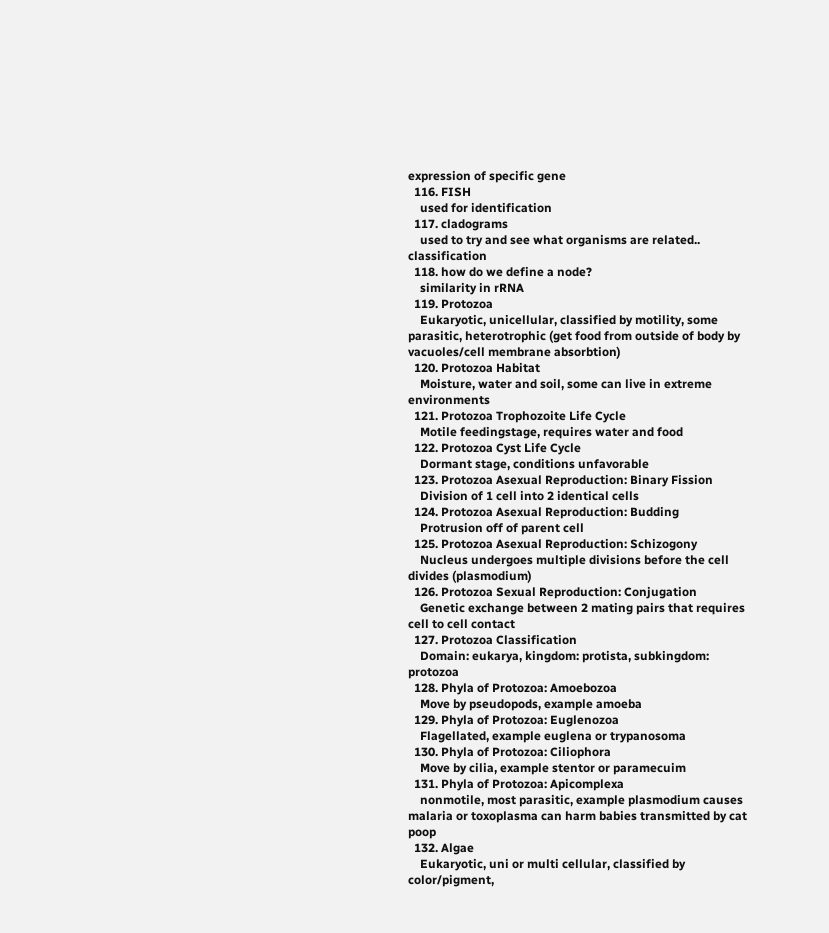expression of specific gene
  116. FISH
    used for identification
  117. cladograms
    used to try and see what organisms are related.. classification
  118. how do we define a node?
    similarity in rRNA
  119. Protozoa
    Eukaryotic, unicellular, classified by motility, some parasitic, heterotrophic (get food from outside of body by vacuoles/cell membrane absorbtion)
  120. Protozoa Habitat
    Moisture, water and soil, some can live in extreme environments
  121. Protozoa Trophozoite Life Cycle
    Motile feedingstage, requires water and food
  122. Protozoa Cyst Life Cycle
    Dormant stage, conditions unfavorable
  123. Protozoa Asexual Reproduction: Binary Fission
    Division of 1 cell into 2 identical cells
  124. Protozoa Asexual Reproduction: Budding
    Protrusion off of parent cell
  125. Protozoa Asexual Reproduction: Schizogony
    Nucleus undergoes multiple divisions before the cell divides (plasmodium)
  126. Protozoa Sexual Reproduction: Conjugation
    Genetic exchange between 2 mating pairs that requires cell to cell contact
  127. Protozoa Classification
    Domain: eukarya, kingdom: protista, subkingdom: protozoa
  128. Phyla of Protozoa: Amoebozoa
    Move by pseudopods, example amoeba
  129. Phyla of Protozoa: Euglenozoa
    Flagellated, example euglena or trypanosoma
  130. Phyla of Protozoa: Ciliophora
    Move by cilia, example stentor or paramecuim
  131. Phyla of Protozoa: Apicomplexa
    nonmotile, most parasitic, example plasmodium causes malaria or toxoplasma can harm babies transmitted by cat poop
  132. Algae
    Eukaryotic, uni or multi cellular, classified by color/pigment,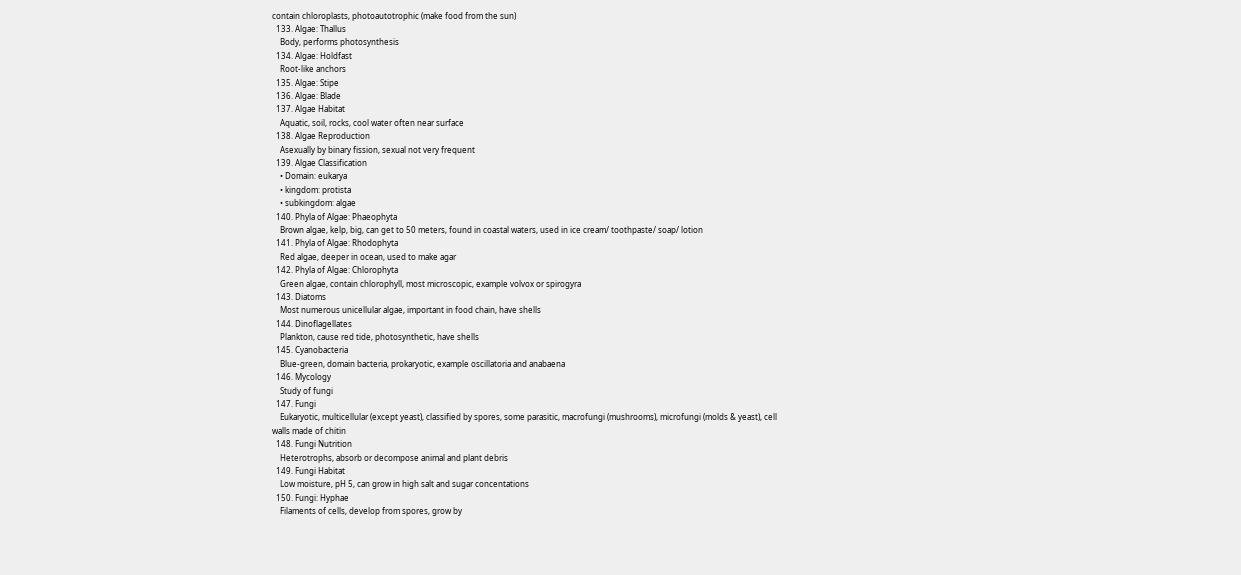contain chloroplasts, photoautotrophic (make food from the sun)
  133. Algae: Thallus
    Body, performs photosynthesis
  134. Algae: Holdfast
    Root-like anchors
  135. Algae: Stipe
  136. Algae: Blade
  137. Algae Habitat
    Aquatic, soil, rocks, cool water often near surface
  138. Algae Reproduction
    Asexually by binary fission, sexual not very frequent
  139. Algae Classification
    • Domain: eukarya
    • kingdom: protista
    • subkingdom: algae
  140. Phyla of Algae: Phaeophyta
    Brown algae, kelp, big, can get to 50 meters, found in coastal waters, used in ice cream/ toothpaste/ soap/ lotion
  141. Phyla of Algae: Rhodophyta
    Red algae, deeper in ocean, used to make agar
  142. Phyla of Algae: Chlorophyta
    Green algae, contain chlorophyll, most microscopic, example volvox or spirogyra
  143. Diatoms
    Most numerous unicellular algae, important in food chain, have shells
  144. Dinoflagellates
    Plankton, cause red tide, photosynthetic, have shells
  145. Cyanobacteria
    Blue-green, domain bacteria, prokaryotic, example oscillatoria and anabaena
  146. Mycology
    Study of fungi
  147. Fungi
    Eukaryotic, multicellular (except yeast), classified by spores, some parasitic, macrofungi (mushrooms), microfungi (molds & yeast), cell walls made of chitin
  148. Fungi Nutrition
    Heterotrophs, absorb or decompose animal and plant debris
  149. Fungi Habitat
    Low moisture, pH 5, can grow in high salt and sugar concentations
  150. Fungi: Hyphae
    Filaments of cells, develop from spores, grow by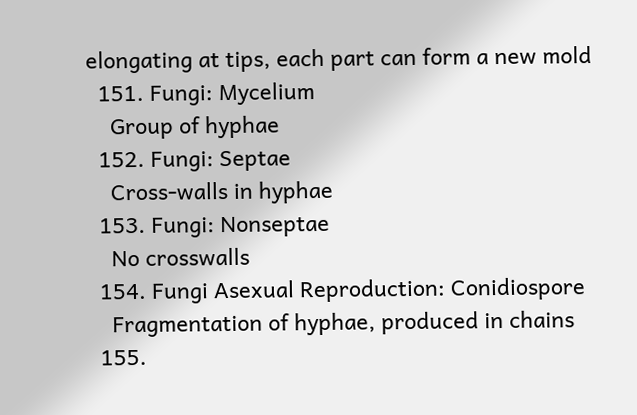elongating at tips, each part can form a new mold
  151. Fungi: Mycelium
    Group of hyphae
  152. Fungi: Septae
    Cross-walls in hyphae
  153. Fungi: Nonseptae
    No crosswalls
  154. Fungi Asexual Reproduction: Conidiospore
    Fragmentation of hyphae, produced in chains
  155.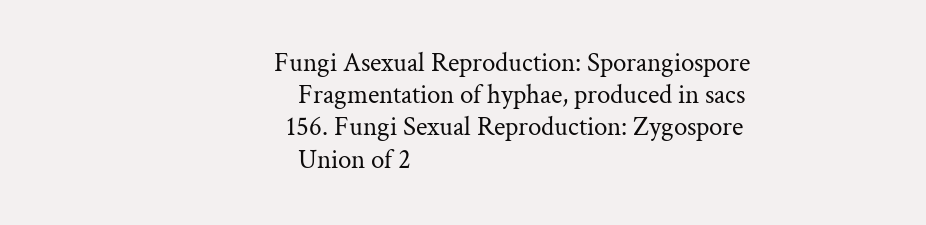Fungi Asexual Reproduction: Sporangiospore
    Fragmentation of hyphae, produced in sacs
  156. Fungi Sexual Reproduction: Zygospore
    Union of 2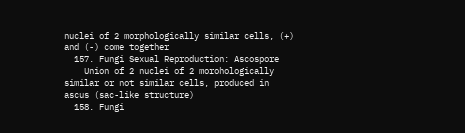nuclei of 2 morphologically similar cells, (+) and (-) come together
  157. Fungi Sexual Reproduction: Ascospore
    Union of 2 nuclei of 2 morohologically similar or not similar cells, produced in ascus (sac-like structure)
  158. Fungi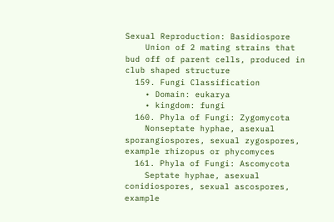Sexual Reproduction: Basidiospore
    Union of 2 mating strains that bud off of parent cells, produced in club shaped structure
  159. Fungi Classification
    • Domain: eukarya
    • kingdom: fungi
  160. Phyla of Fungi: Zygomycota
    Nonseptate hyphae, asexual sporangiospores, sexual zygospores, example rhizopus or phycomyces
  161. Phyla of Fungi: Ascomycota
    Septate hyphae, asexual conidiospores, sexual ascospores, example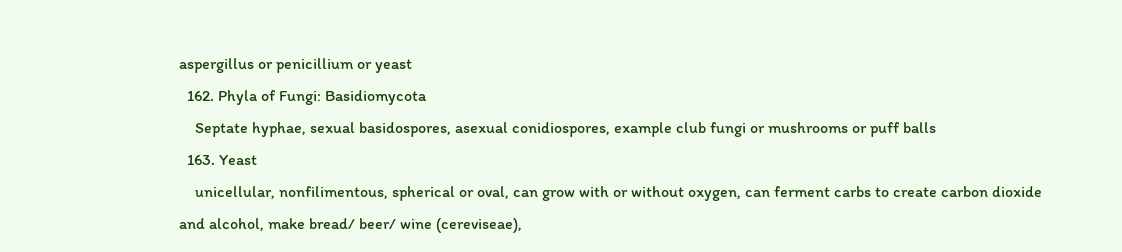aspergillus or penicillium or yeast
  162. Phyla of Fungi: Basidiomycota
    Septate hyphae, sexual basidospores, asexual conidiospores, example club fungi or mushrooms or puff balls
  163. Yeast
    unicellular, nonfilimentous, spherical or oval, can grow with or without oxygen, can ferment carbs to create carbon dioxide and alcohol, make bread/ beer/ wine (cereviseae),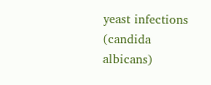yeast infections (candida albicans)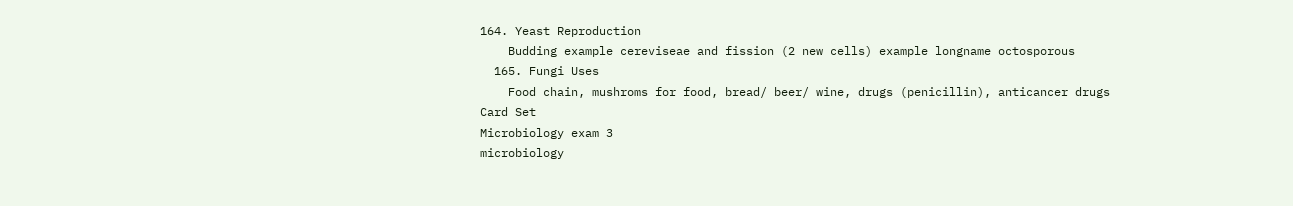164. Yeast Reproduction
    Budding example cereviseae and fission (2 new cells) example longname octosporous
  165. Fungi Uses
    Food chain, mushroms for food, bread/ beer/ wine, drugs (penicillin), anticancer drugs
Card Set
Microbiology exam 3
microbiology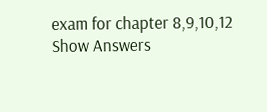exam for chapter 8,9,10,12
Show Answers